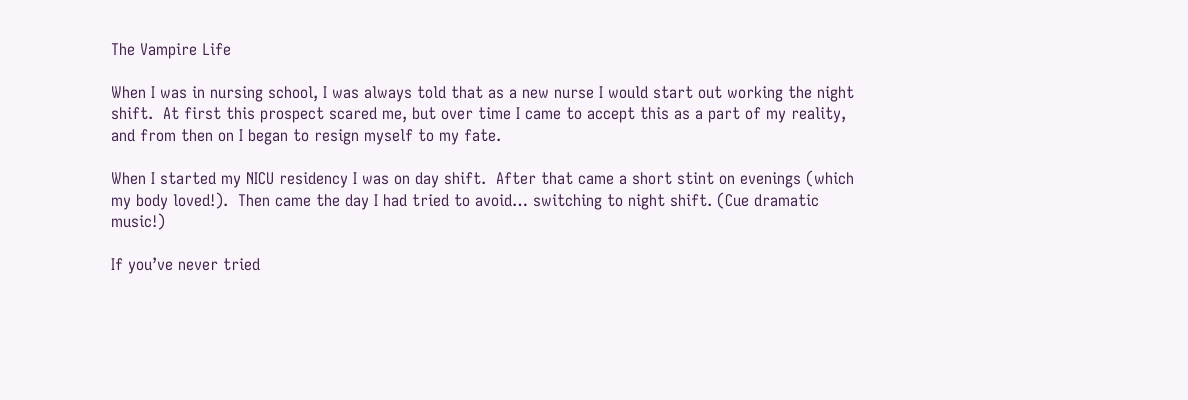The Vampire Life

When I was in nursing school, I was always told that as a new nurse I would start out working the night shift.  At first this prospect scared me, but over time I came to accept this as a part of my reality, and from then on I began to resign myself to my fate.

When I started my NICU residency I was on day shift.  After that came a short stint on evenings (which my body loved!).  Then came the day I had tried to avoid… switching to night shift. (Cue dramatic music!)

If you’ve never tried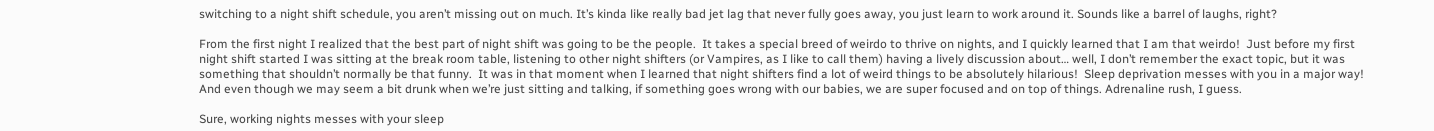switching to a night shift schedule, you aren’t missing out on much. It’s kinda like really bad jet lag that never fully goes away, you just learn to work around it. Sounds like a barrel of laughs, right?

From the first night I realized that the best part of night shift was going to be the people.  It takes a special breed of weirdo to thrive on nights, and I quickly learned that I am that weirdo!  Just before my first night shift started I was sitting at the break room table, listening to other night shifters (or Vampires, as I like to call them) having a lively discussion about… well, I don’t remember the exact topic, but it was something that shouldn’t normally be that funny.  It was in that moment when I learned that night shifters find a lot of weird things to be absolutely hilarious!  Sleep deprivation messes with you in a major way! And even though we may seem a bit drunk when we’re just sitting and talking, if something goes wrong with our babies, we are super focused and on top of things. Adrenaline rush, I guess.

Sure, working nights messes with your sleep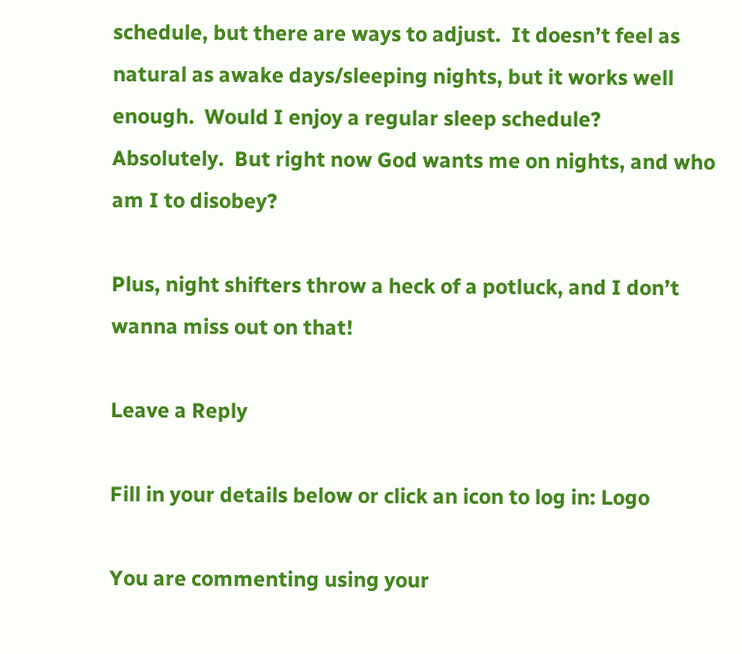schedule, but there are ways to adjust.  It doesn’t feel as natural as awake days/sleeping nights, but it works well enough.  Would I enjoy a regular sleep schedule?  Absolutely.  But right now God wants me on nights, and who am I to disobey?

Plus, night shifters throw a heck of a potluck, and I don’t wanna miss out on that!

Leave a Reply

Fill in your details below or click an icon to log in: Logo

You are commenting using your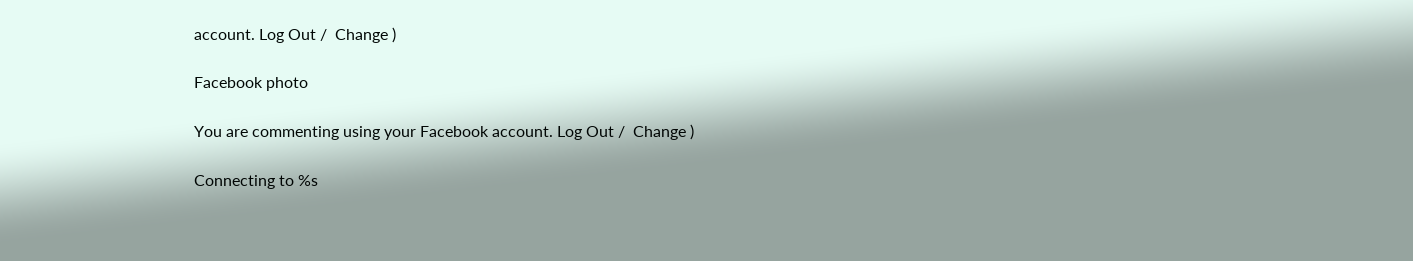account. Log Out /  Change )

Facebook photo

You are commenting using your Facebook account. Log Out /  Change )

Connecting to %s